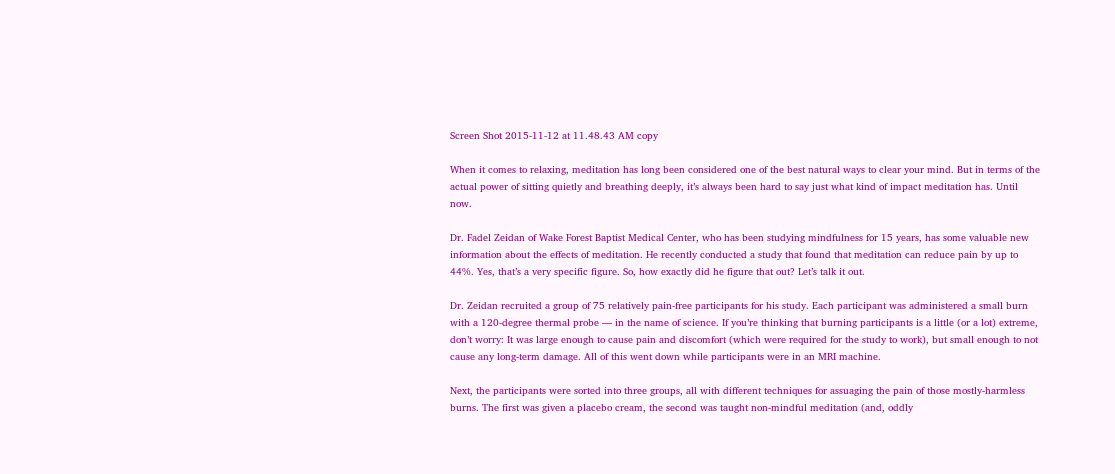Screen Shot 2015-11-12 at 11.48.43 AM copy

When it comes to relaxing, meditation has long been considered one of the best natural ways to clear your mind. But in terms of the actual power of sitting quietly and breathing deeply, it’s always been hard to say just what kind of impact meditation has. Until now.

Dr. Fadel Zeidan of Wake Forest Baptist Medical Center, who has been studying mindfulness for 15 years, has some valuable new information about the effects of meditation. He recently conducted a study that found that meditation can reduce pain by up to 44%. Yes, that’s a very specific figure. So, how exactly did he figure that out? Let’s talk it out.

Dr. Zeidan recruited a group of 75 relatively pain-free participants for his study. Each participant was administered a small burn with a 120-degree thermal probe — in the name of science. If you’re thinking that burning participants is a little (or a lot) extreme, don’t worry: It was large enough to cause pain and discomfort (which were required for the study to work), but small enough to not cause any long-term damage. All of this went down while participants were in an MRI machine.

Next, the participants were sorted into three groups, all with different techniques for assuaging the pain of those mostly-harmless burns. The first was given a placebo cream, the second was taught non-mindful meditation (and, oddly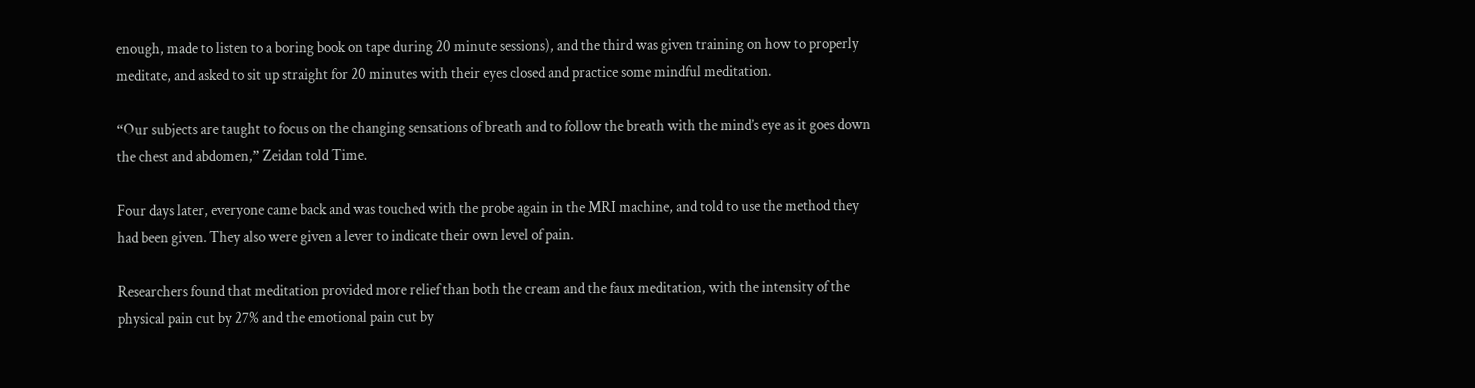enough, made to listen to a boring book on tape during 20 minute sessions), and the third was given training on how to properly meditate, and asked to sit up straight for 20 minutes with their eyes closed and practice some mindful meditation.

“Our subjects are taught to focus on the changing sensations of breath and to follow the breath with the mind’s eye as it goes down the chest and abdomen,” Zeidan told Time.

Four days later, everyone came back and was touched with the probe again in the MRI machine, and told to use the method they had been given. They also were given a lever to indicate their own level of pain.

Researchers found that meditation provided more relief than both the cream and the faux meditation, with the intensity of the physical pain cut by 27% and the emotional pain cut by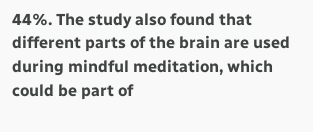44%. The study also found that different parts of the brain are used during mindful meditation, which could be part of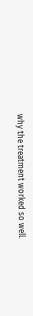why the treatment worked so well.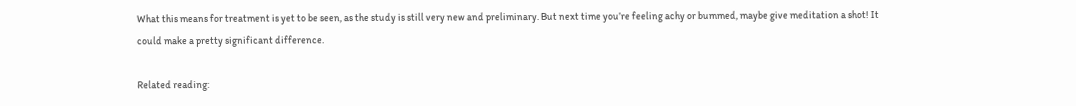What this means for treatment is yet to be seen, as the study is still very new and preliminary. But next time you’re feeling achy or bummed, maybe give meditation a shot! It could make a pretty significant difference.

Related reading: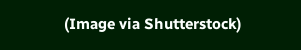(Image via Shutterstock)